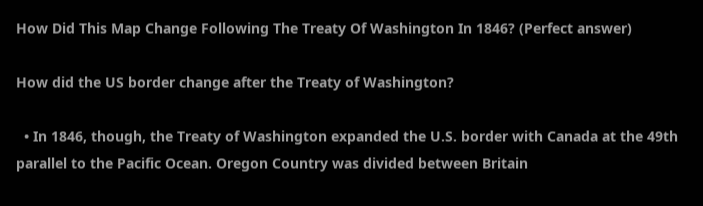How Did This Map Change Following The Treaty Of Washington In 1846? (Perfect answer)

How did the US border change after the Treaty of Washington?

  • In 1846, though, the Treaty of Washington expanded the U.S. border with Canada at the 49th parallel to the Pacific Ocean. Oregon Country was divided between Britain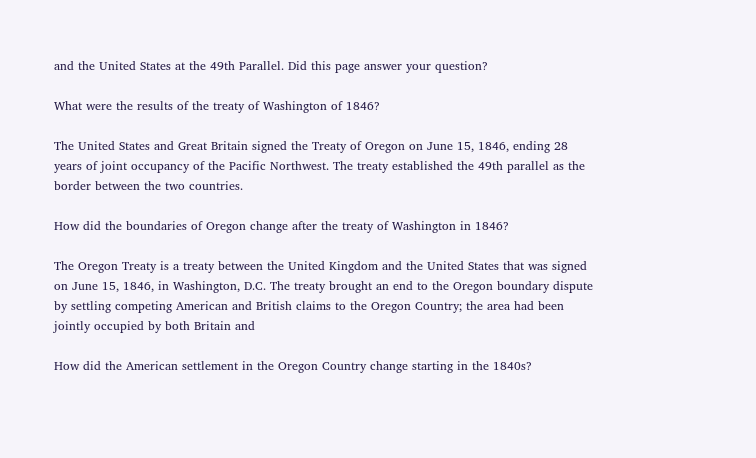and the United States at the 49th Parallel. Did this page answer your question?

What were the results of the treaty of Washington of 1846?

The United States and Great Britain signed the Treaty of Oregon on June 15, 1846, ending 28 years of joint occupancy of the Pacific Northwest. The treaty established the 49th parallel as the border between the two countries.

How did the boundaries of Oregon change after the treaty of Washington in 1846?

The Oregon Treaty is a treaty between the United Kingdom and the United States that was signed on June 15, 1846, in Washington, D.C. The treaty brought an end to the Oregon boundary dispute by settling competing American and British claims to the Oregon Country; the area had been jointly occupied by both Britain and

How did the American settlement in the Oregon Country change starting in the 1840s?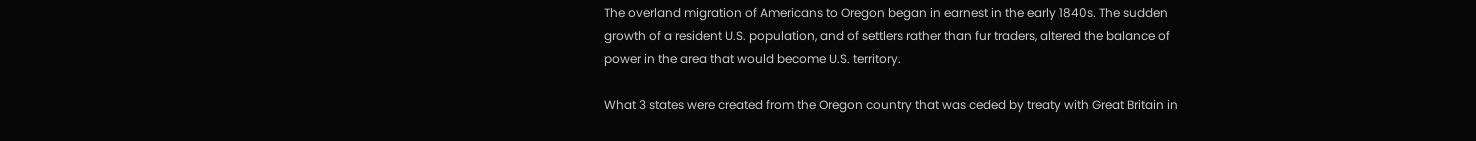The overland migration of Americans to Oregon began in earnest in the early 1840s. The sudden growth of a resident U.S. population, and of settlers rather than fur traders, altered the balance of power in the area that would become U.S. territory.

What 3 states were created from the Oregon country that was ceded by treaty with Great Britain in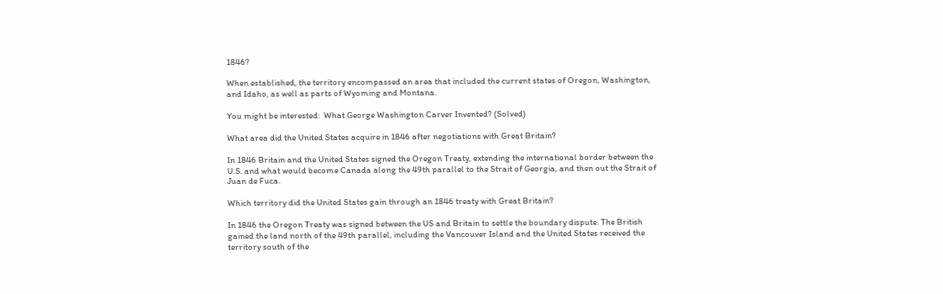1846?

When established, the territory encompassed an area that included the current states of Oregon, Washington, and Idaho, as well as parts of Wyoming and Montana.

You might be interested:  What George Washington Carver Invented? (Solved)

What area did the United States acquire in 1846 after negotiations with Great Britain?

In 1846 Britain and the United States signed the Oregon Treaty, extending the international border between the U.S. and what would become Canada along the 49th parallel to the Strait of Georgia, and then out the Strait of Juan de Fuca.

Which territory did the United States gain through an 1846 treaty with Great Britain?

In 1846 the Oregon Treaty was signed between the US and Britain to settle the boundary dispute. The British gained the land north of the 49th parallel, including the Vancouver Island and the United States received the territory south of the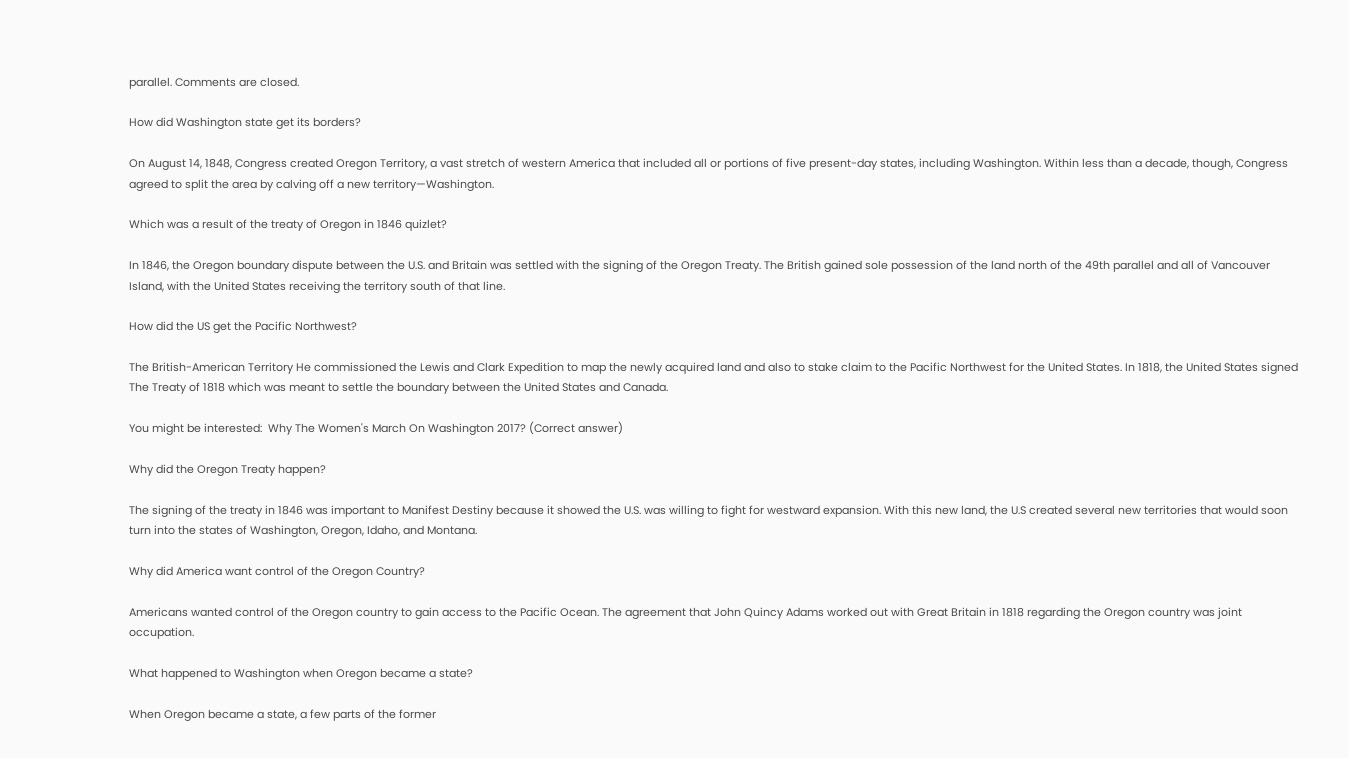parallel. Comments are closed.

How did Washington state get its borders?

On August 14, 1848, Congress created Oregon Territory, a vast stretch of western America that included all or portions of five present-day states, including Washington. Within less than a decade, though, Congress agreed to split the area by calving off a new territory—Washington.

Which was a result of the treaty of Oregon in 1846 quizlet?

In 1846, the Oregon boundary dispute between the U.S. and Britain was settled with the signing of the Oregon Treaty. The British gained sole possession of the land north of the 49th parallel and all of Vancouver Island, with the United States receiving the territory south of that line.

How did the US get the Pacific Northwest?

The British-American Territory He commissioned the Lewis and Clark Expedition to map the newly acquired land and also to stake claim to the Pacific Northwest for the United States. In 1818, the United States signed The Treaty of 1818 which was meant to settle the boundary between the United States and Canada.

You might be interested:  Why The Women's March On Washington 2017? (Correct answer)

Why did the Oregon Treaty happen?

The signing of the treaty in 1846 was important to Manifest Destiny because it showed the U.S. was willing to fight for westward expansion. With this new land, the U.S created several new territories that would soon turn into the states of Washington, Oregon, Idaho, and Montana.

Why did America want control of the Oregon Country?

Americans wanted control of the Oregon country to gain access to the Pacific Ocean. The agreement that John Quincy Adams worked out with Great Britain in 1818 regarding the Oregon country was joint occupation.

What happened to Washington when Oregon became a state?

When Oregon became a state, a few parts of the former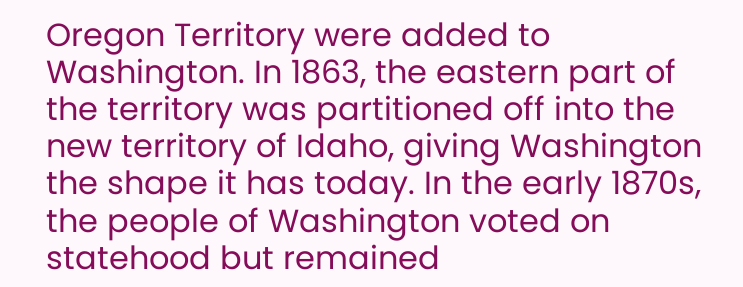Oregon Territory were added to Washington. In 1863, the eastern part of the territory was partitioned off into the new territory of Idaho, giving Washington the shape it has today. In the early 1870s, the people of Washington voted on statehood but remained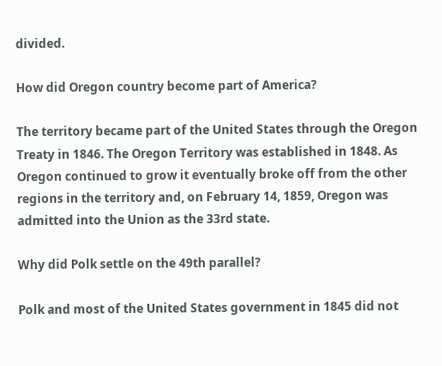divided.

How did Oregon country become part of America?

The territory became part of the United States through the Oregon Treaty in 1846. The Oregon Territory was established in 1848. As Oregon continued to grow it eventually broke off from the other regions in the territory and, on February 14, 1859, Oregon was admitted into the Union as the 33rd state.

Why did Polk settle on the 49th parallel?

Polk and most of the United States government in 1845 did not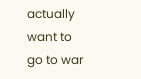actually want to go to war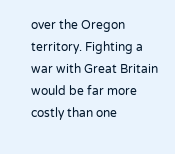over the Oregon territory. Fighting a war with Great Britain would be far more costly than one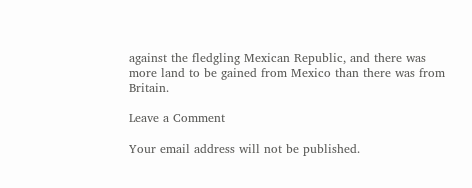against the fledgling Mexican Republic, and there was more land to be gained from Mexico than there was from Britain.

Leave a Comment

Your email address will not be published.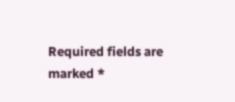Required fields are marked *